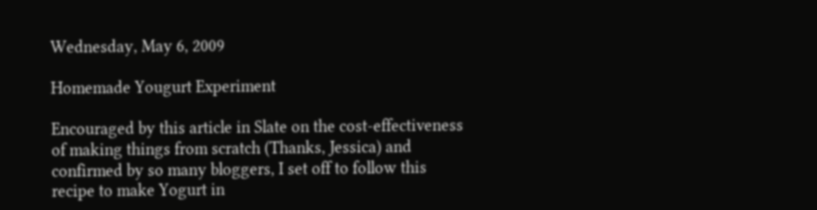Wednesday, May 6, 2009

Homemade Yougurt Experiment

Encouraged by this article in Slate on the cost-effectiveness of making things from scratch (Thanks, Jessica) and confirmed by so many bloggers, I set off to follow this recipe to make Yogurt in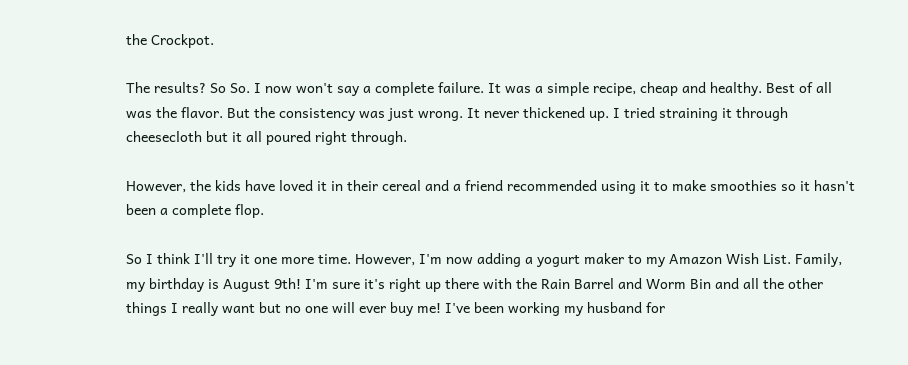the Crockpot.

The results? So So. I now won't say a complete failure. It was a simple recipe, cheap and healthy. Best of all was the flavor. But the consistency was just wrong. It never thickened up. I tried straining it through cheesecloth but it all poured right through.

However, the kids have loved it in their cereal and a friend recommended using it to make smoothies so it hasn't been a complete flop.

So I think I'll try it one more time. However, I'm now adding a yogurt maker to my Amazon Wish List. Family, my birthday is August 9th! I'm sure it's right up there with the Rain Barrel and Worm Bin and all the other things I really want but no one will ever buy me! I've been working my husband for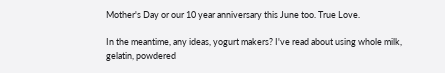Mother's Day or our 10 year anniversary this June too. True Love.

In the meantime, any ideas, yogurt makers? I've read about using whole milk, gelatin, powdered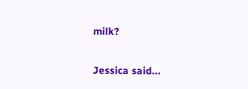milk?


Jessica said...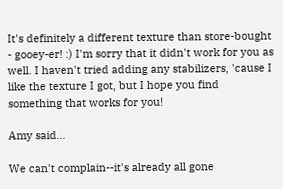It's definitely a different texture than store-bought - gooey-er! :) I'm sorry that it didn't work for you as well. I haven't tried adding any stabilizers, 'cause I like the texture I got, but I hope you find something that works for you!

Amy said...

We can't complain--it's already all gone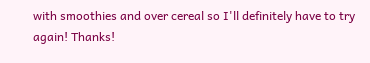with smoothies and over cereal so I'll definitely have to try again! Thanks!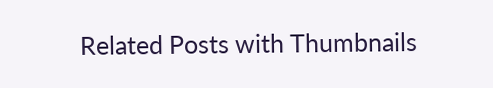Related Posts with Thumbnails